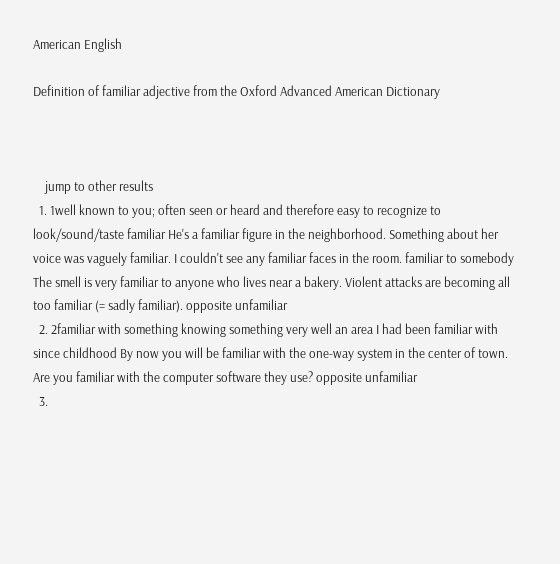American English

Definition of familiar adjective from the Oxford Advanced American Dictionary



    jump to other results
  1. 1well known to you; often seen or heard and therefore easy to recognize to look/sound/taste familiar He's a familiar figure in the neighborhood. Something about her voice was vaguely familiar. I couldn't see any familiar faces in the room. familiar to somebody The smell is very familiar to anyone who lives near a bakery. Violent attacks are becoming all too familiar (= sadly familiar). opposite unfamiliar
  2. 2familiar with something knowing something very well an area I had been familiar with since childhood By now you will be familiar with the one-way system in the center of town. Are you familiar with the computer software they use? opposite unfamiliar
  3.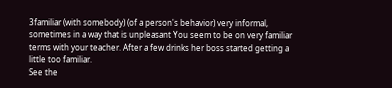3familiar (with somebody) (of a person's behavior) very informal, sometimes in a way that is unpleasant You seem to be on very familiar terms with your teacher. After a few drinks her boss started getting a little too familiar.
See the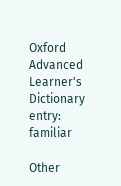Oxford Advanced Learner's Dictionary entry: familiar

Other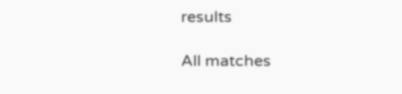results

All matches